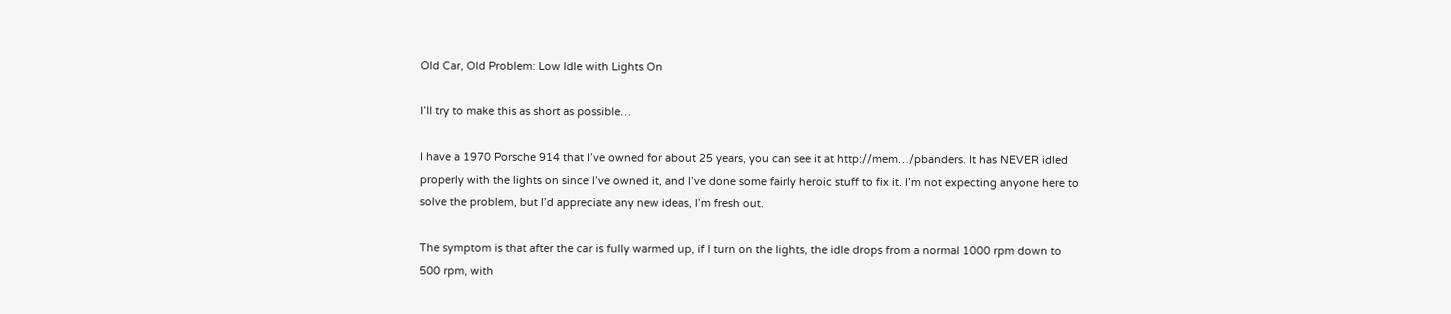Old Car, Old Problem: Low Idle with Lights On

I’ll try to make this as short as possible…

I have a 1970 Porsche 914 that I’ve owned for about 25 years, you can see it at http://mem…/pbanders. It has NEVER idled properly with the lights on since I’ve owned it, and I’ve done some fairly heroic stuff to fix it. I’m not expecting anyone here to solve the problem, but I’d appreciate any new ideas, I’m fresh out.

The symptom is that after the car is fully warmed up, if I turn on the lights, the idle drops from a normal 1000 rpm down to 500 rpm, with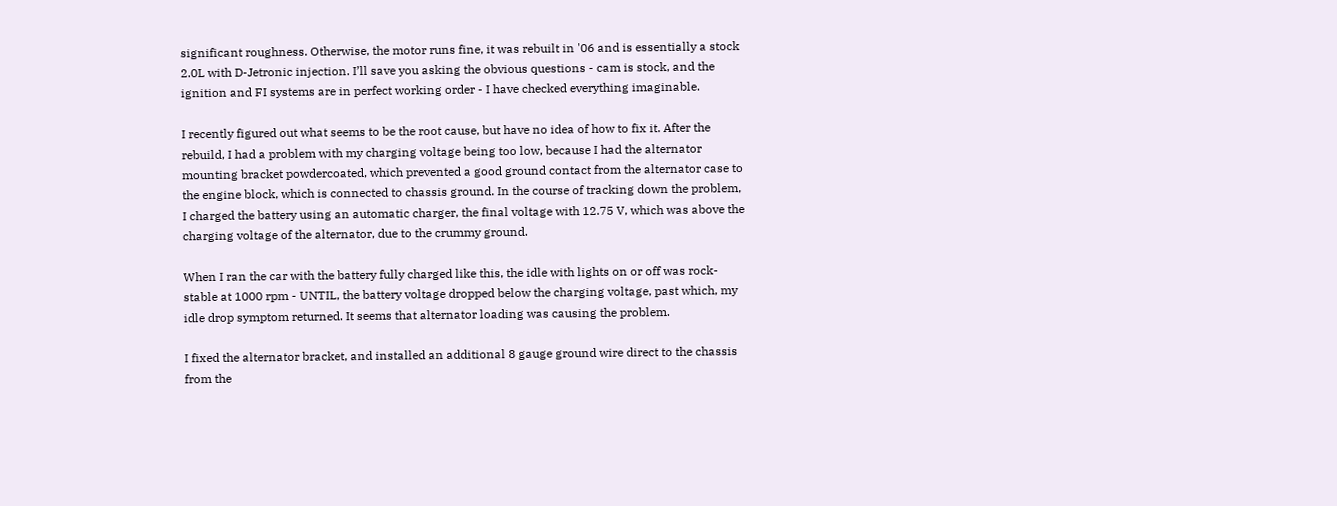significant roughness. Otherwise, the motor runs fine, it was rebuilt in '06 and is essentially a stock 2.0L with D-Jetronic injection. I’ll save you asking the obvious questions - cam is stock, and the ignition and FI systems are in perfect working order - I have checked everything imaginable.

I recently figured out what seems to be the root cause, but have no idea of how to fix it. After the rebuild, I had a problem with my charging voltage being too low, because I had the alternator mounting bracket powdercoated, which prevented a good ground contact from the alternator case to the engine block, which is connected to chassis ground. In the course of tracking down the problem, I charged the battery using an automatic charger, the final voltage with 12.75 V, which was above the charging voltage of the alternator, due to the crummy ground.

When I ran the car with the battery fully charged like this, the idle with lights on or off was rock-stable at 1000 rpm - UNTIL, the battery voltage dropped below the charging voltage, past which, my idle drop symptom returned. It seems that alternator loading was causing the problem.

I fixed the alternator bracket, and installed an additional 8 gauge ground wire direct to the chassis from the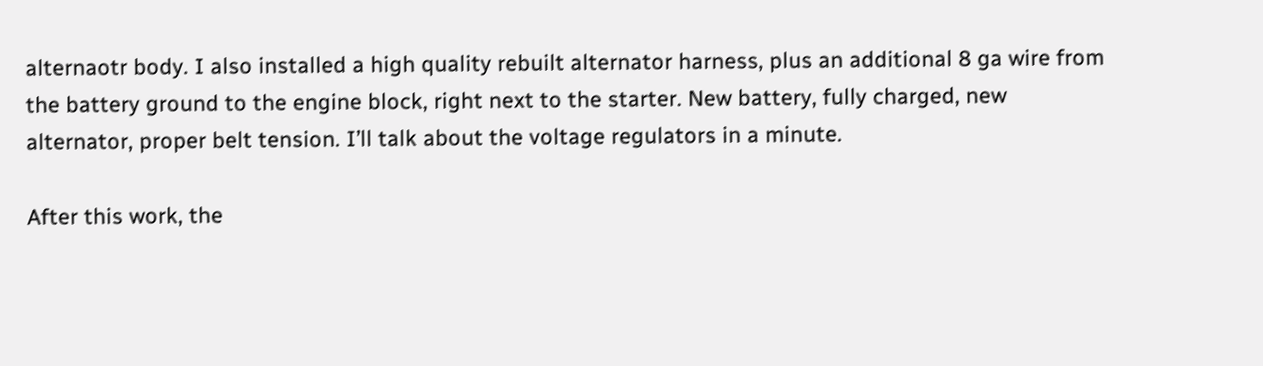alternaotr body. I also installed a high quality rebuilt alternator harness, plus an additional 8 ga wire from the battery ground to the engine block, right next to the starter. New battery, fully charged, new alternator, proper belt tension. I’ll talk about the voltage regulators in a minute.

After this work, the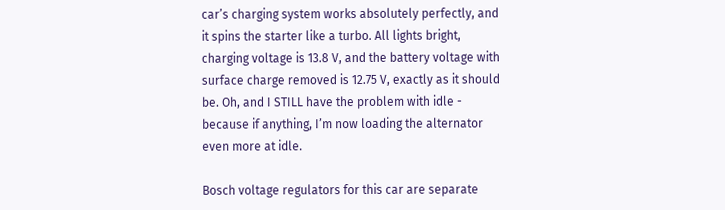car’s charging system works absolutely perfectly, and it spins the starter like a turbo. All lights bright, charging voltage is 13.8 V, and the battery voltage with surface charge removed is 12.75 V, exactly as it should be. Oh, and I STILL have the problem with idle - because if anything, I’m now loading the alternator even more at idle.

Bosch voltage regulators for this car are separate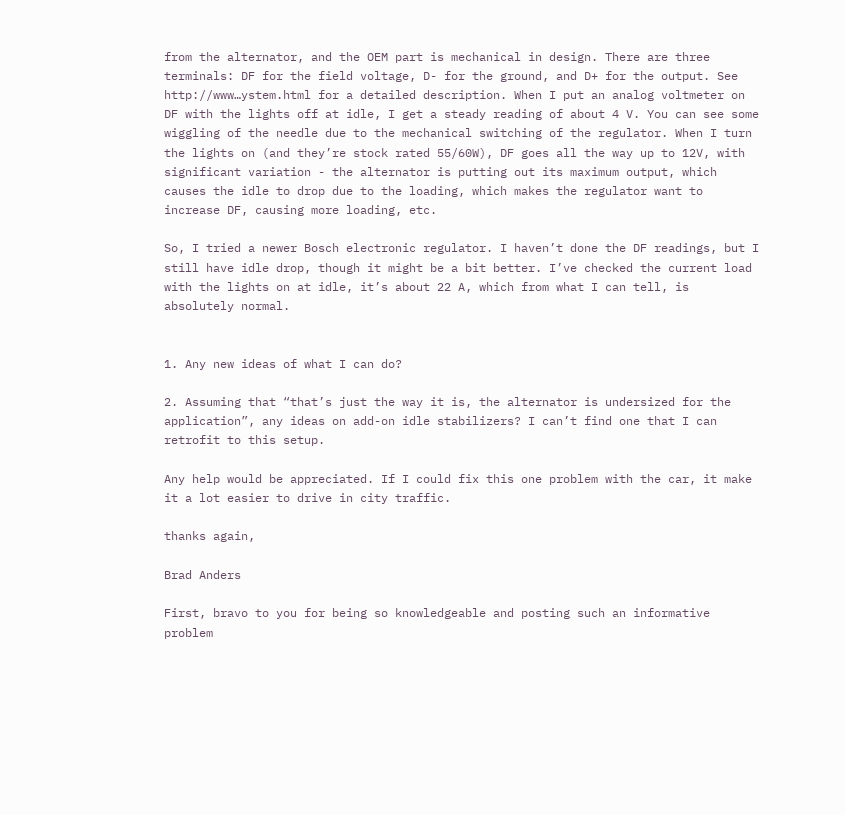from the alternator, and the OEM part is mechanical in design. There are three terminals: DF for the field voltage, D- for the ground, and D+ for the output. See http://www…ystem.html for a detailed description. When I put an analog voltmeter on DF with the lights off at idle, I get a steady reading of about 4 V. You can see some wiggling of the needle due to the mechanical switching of the regulator. When I turn the lights on (and they’re stock rated 55/60W), DF goes all the way up to 12V, with significant variation - the alternator is putting out its maximum output, which causes the idle to drop due to the loading, which makes the regulator want to increase DF, causing more loading, etc.

So, I tried a newer Bosch electronic regulator. I haven’t done the DF readings, but I still have idle drop, though it might be a bit better. I’ve checked the current load with the lights on at idle, it’s about 22 A, which from what I can tell, is absolutely normal.


1. Any new ideas of what I can do?

2. Assuming that “that’s just the way it is, the alternator is undersized for the application”, any ideas on add-on idle stabilizers? I can’t find one that I can retrofit to this setup.

Any help would be appreciated. If I could fix this one problem with the car, it make it a lot easier to drive in city traffic.

thanks again,

Brad Anders

First, bravo to you for being so knowledgeable and posting such an informative problem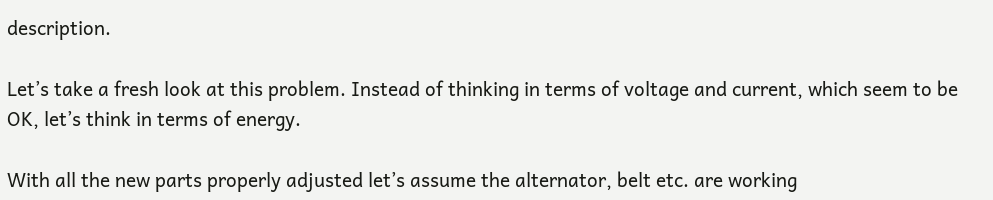description.

Let’s take a fresh look at this problem. Instead of thinking in terms of voltage and current, which seem to be OK, let’s think in terms of energy.

With all the new parts properly adjusted let’s assume the alternator, belt etc. are working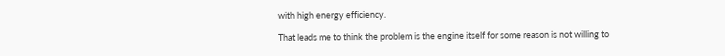with high energy efficiency.

That leads me to think the problem is the engine itself for some reason is not willing to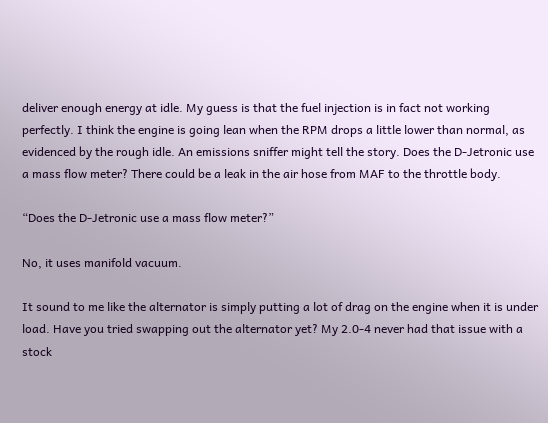deliver enough energy at idle. My guess is that the fuel injection is in fact not working perfectly. I think the engine is going lean when the RPM drops a little lower than normal, as evidenced by the rough idle. An emissions sniffer might tell the story. Does the D-Jetronic use a mass flow meter? There could be a leak in the air hose from MAF to the throttle body.

“Does the D-Jetronic use a mass flow meter?”

No, it uses manifold vacuum.

It sound to me like the alternator is simply putting a lot of drag on the engine when it is under load. Have you tried swapping out the alternator yet? My 2.0-4 never had that issue with a stock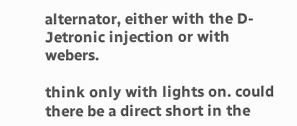alternator, either with the D-Jetronic injection or with webers.

think only with lights on. could there be a direct short in the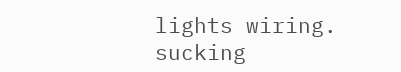lights wiring. sucking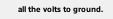all the volts to ground.